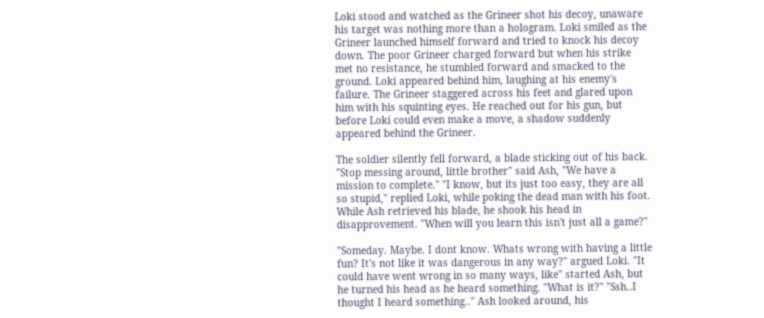Loki stood and watched as the Grineer shot his decoy, unaware his target was nothing more than a hologram. Loki smiled as the Grineer launched himself forward and tried to knock his decoy down. The poor Grineer charged forward but when his strike met no resistance, he stumbled forward and smacked to the ground. Loki appeared behind him, laughing at his enemy's failure. The Grineer staggered across his feet and glared upon him with his squinting eyes. He reached out for his gun, but before Loki could even make a move, a shadow suddenly appeared behind the Grineer.

The soldier silently fell forward, a blade sticking out of his back. "Stop messing around, little brother" said Ash, "We have a mission to complete." "I know, but its just too easy, they are all so stupid," replied Loki, while poking the dead man with his foot. While Ash retrieved his blade, he shook his head in disapprovement. "When will you learn this isn't just all a game?"

"Someday. Maybe. I dont know. Whats wrong with having a little fun? It's not like it was dangerous in any way?" argued Loki. "It could have went wrong in so many ways, like" started Ash, but he turned his head as he heard something. "What is it?" "Ssh..I thought I heard something.." Ash looked around, his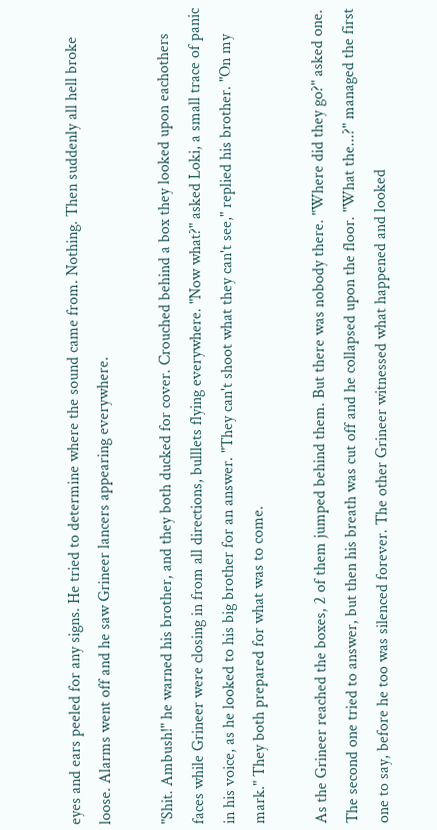eyes and ears peeled for any signs. He tried to determine where the sound came from. Nothing. Then suddenly all hell broke loose. Alarms went off and he saw Grineer lancers appearing everywhere.

"Shit. Ambush!" he warned his brother, and they both ducked for cover. Crouched behind a box they looked upon eachothers faces while Grineer were closing in from all directions, bulllets flying everywhere. "Now what?" asked Loki, a small trace of panic in his voice, as he looked to his big brother for an answer. "They can't shoot what they can't see," replied his brother. "On my mark." They both prepared for what was to come.

As the Grineer reached the boxes, 2 of them jumped behind them. But there was nobody there. "Where did they go?" asked one. The second one tried to answer, but then his breath was cut off and he collapsed upon the floor. "What the...?" managed the first one to say, before he too was silenced forever. The other Grineer witnessed what happened and looked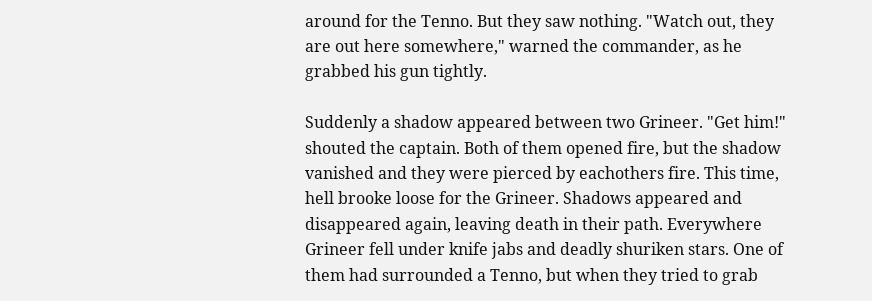around for the Tenno. But they saw nothing. "Watch out, they are out here somewhere," warned the commander, as he grabbed his gun tightly.

Suddenly a shadow appeared between two Grineer. "Get him!" shouted the captain. Both of them opened fire, but the shadow vanished and they were pierced by eachothers fire. This time, hell brooke loose for the Grineer. Shadows appeared and disappeared again, leaving death in their path. Everywhere Grineer fell under knife jabs and deadly shuriken stars. One of them had surrounded a Tenno, but when they tried to grab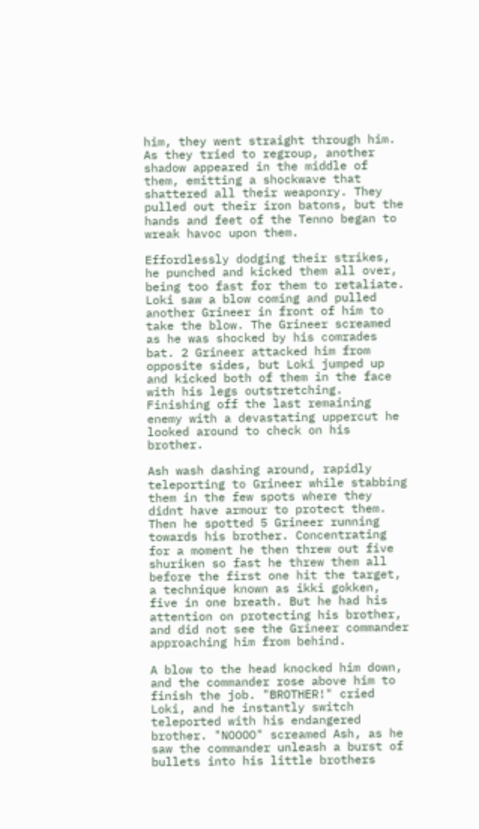him, they went straight through him. As they tried to regroup, another shadow appeared in the middle of them, emitting a shockwave that shattered all their weaponry. They pulled out their iron batons, but the hands and feet of the Tenno began to wreak havoc upon them.

Effordlessly dodging their strikes, he punched and kicked them all over, being too fast for them to retaliate. Loki saw a blow coming and pulled another Grineer in front of him to take the blow. The Grineer screamed as he was shocked by his comrades bat. 2 Grineer attacked him from opposite sides, but Loki jumped up and kicked both of them in the face with his legs outstretching. Finishing off the last remaining enemy with a devastating uppercut he looked around to check on his brother.

Ash wash dashing around, rapidly teleporting to Grineer while stabbing them in the few spots where they didnt have armour to protect them. Then he spotted 5 Grineer running towards his brother. Concentrating for a moment he then threw out five shuriken so fast he threw them all before the first one hit the target, a technique known as ikki gokken, five in one breath. But he had his attention on protecting his brother, and did not see the Grineer commander approaching him from behind.

A blow to the head knocked him down, and the commander rose above him to finish the job. "BROTHER!" cried Loki, and he instantly switch teleported with his endangered brother. "NOOOO" screamed Ash, as he saw the commander unleash a burst of bullets into his little brothers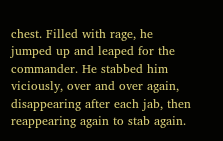chest. Filled with rage, he jumped up and leaped for the commander. He stabbed him viciously, over and over again, disappearing after each jab, then reappearing again to stab again.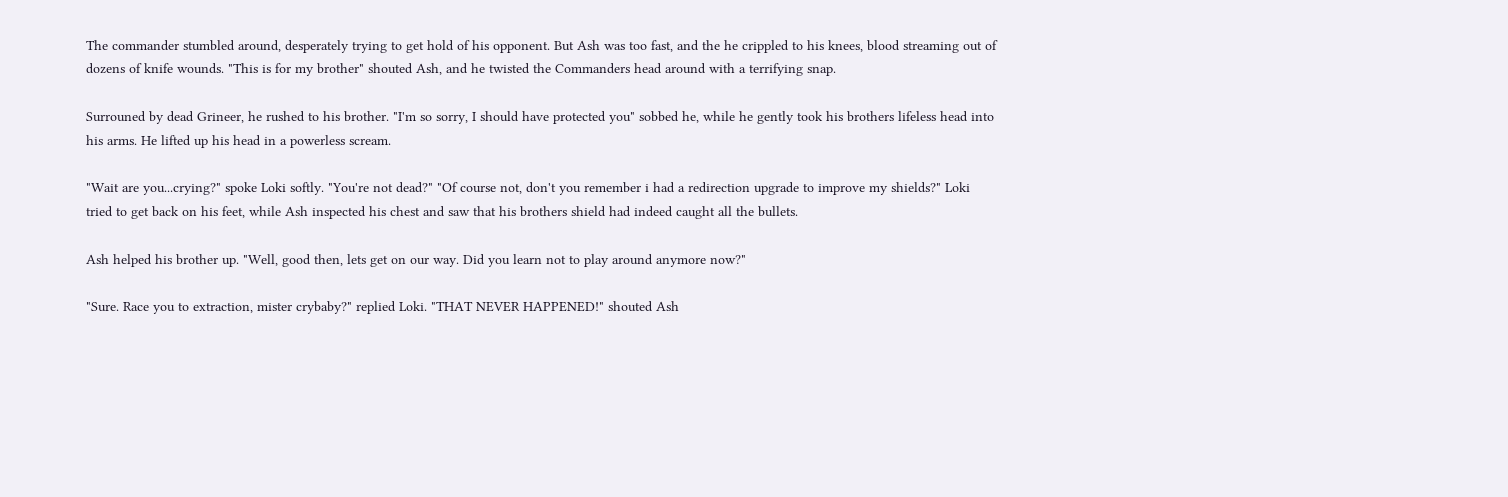The commander stumbled around, desperately trying to get hold of his opponent. But Ash was too fast, and the he crippled to his knees, blood streaming out of dozens of knife wounds. "This is for my brother" shouted Ash, and he twisted the Commanders head around with a terrifying snap.

Surrouned by dead Grineer, he rushed to his brother. "I'm so sorry, I should have protected you" sobbed he, while he gently took his brothers lifeless head into his arms. He lifted up his head in a powerless scream.

"Wait are you...crying?" spoke Loki softly. "You're not dead?" "Of course not, don't you remember i had a redirection upgrade to improve my shields?" Loki tried to get back on his feet, while Ash inspected his chest and saw that his brothers shield had indeed caught all the bullets.

Ash helped his brother up. "Well, good then, lets get on our way. Did you learn not to play around anymore now?"

"Sure. Race you to extraction, mister crybaby?" replied Loki. "THAT NEVER HAPPENED!" shouted Ash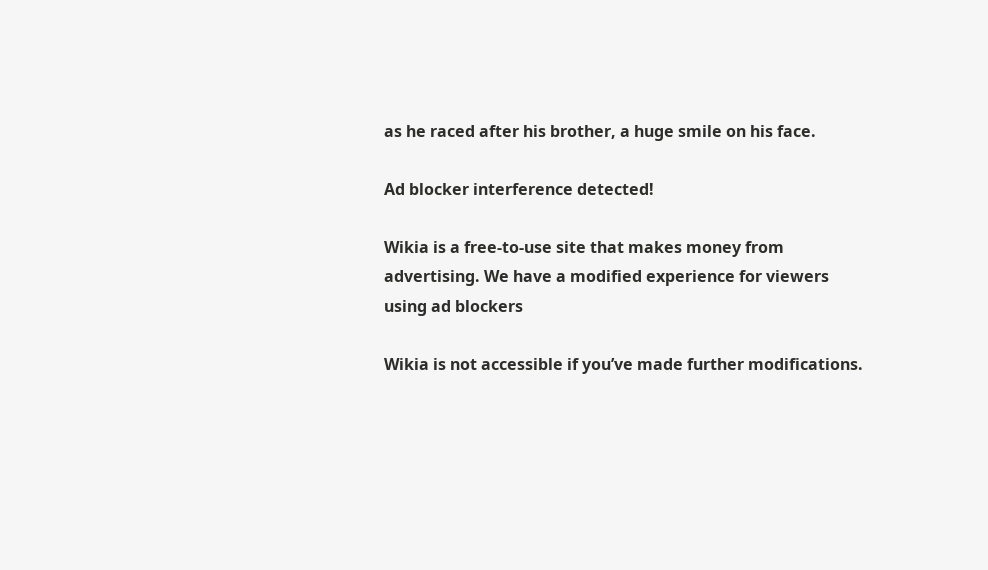as he raced after his brother, a huge smile on his face.

Ad blocker interference detected!

Wikia is a free-to-use site that makes money from advertising. We have a modified experience for viewers using ad blockers

Wikia is not accessible if you’ve made further modifications.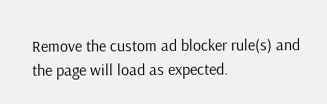Remove the custom ad blocker rule(s) and the page will load as expected.